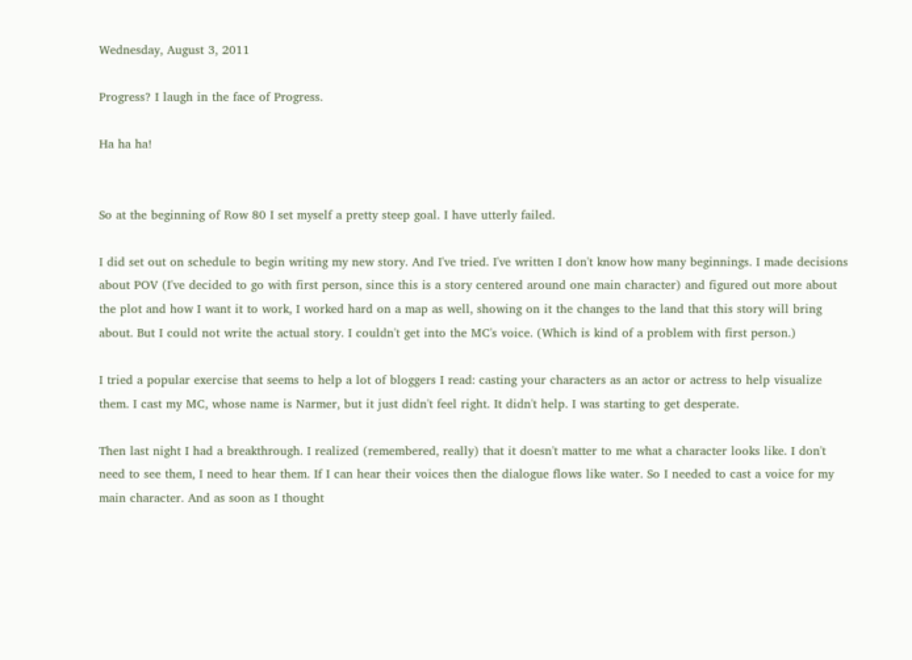Wednesday, August 3, 2011

Progress? I laugh in the face of Progress.

Ha ha ha!


So at the beginning of Row 80 I set myself a pretty steep goal. I have utterly failed.

I did set out on schedule to begin writing my new story. And I've tried. I've written I don't know how many beginnings. I made decisions about POV (I've decided to go with first person, since this is a story centered around one main character) and figured out more about the plot and how I want it to work, I worked hard on a map as well, showing on it the changes to the land that this story will bring about. But I could not write the actual story. I couldn't get into the MC's voice. (Which is kind of a problem with first person.)

I tried a popular exercise that seems to help a lot of bloggers I read: casting your characters as an actor or actress to help visualize them. I cast my MC, whose name is Narmer, but it just didn't feel right. It didn't help. I was starting to get desperate.

Then last night I had a breakthrough. I realized (remembered, really) that it doesn't matter to me what a character looks like. I don't need to see them, I need to hear them. If I can hear their voices then the dialogue flows like water. So I needed to cast a voice for my main character. And as soon as I thought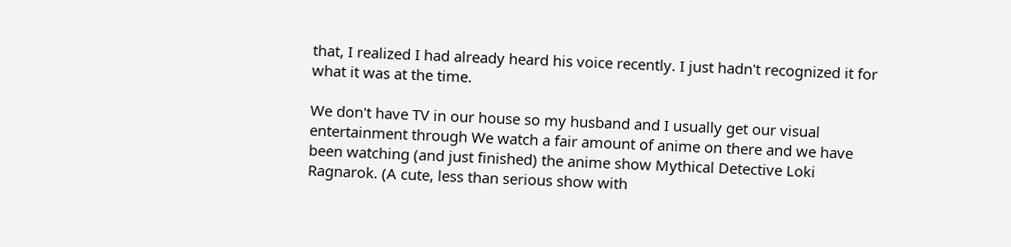that, I realized I had already heard his voice recently. I just hadn't recognized it for what it was at the time.

We don't have TV in our house so my husband and I usually get our visual entertainment through We watch a fair amount of anime on there and we have been watching (and just finished) the anime show Mythical Detective Loki Ragnarok. (A cute, less than serious show with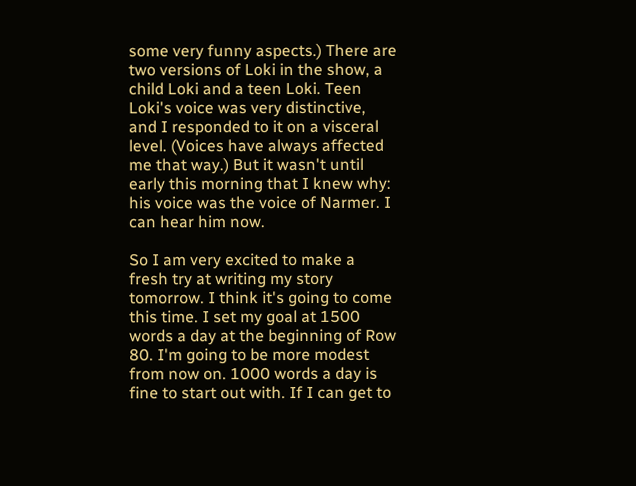some very funny aspects.) There are two versions of Loki in the show, a child Loki and a teen Loki. Teen Loki's voice was very distinctive, and I responded to it on a visceral level. (Voices have always affected me that way.) But it wasn't until early this morning that I knew why: his voice was the voice of Narmer. I can hear him now.

So I am very excited to make a fresh try at writing my story tomorrow. I think it's going to come this time. I set my goal at 1500 words a day at the beginning of Row 80. I'm going to be more modest from now on. 1000 words a day is fine to start out with. If I can get to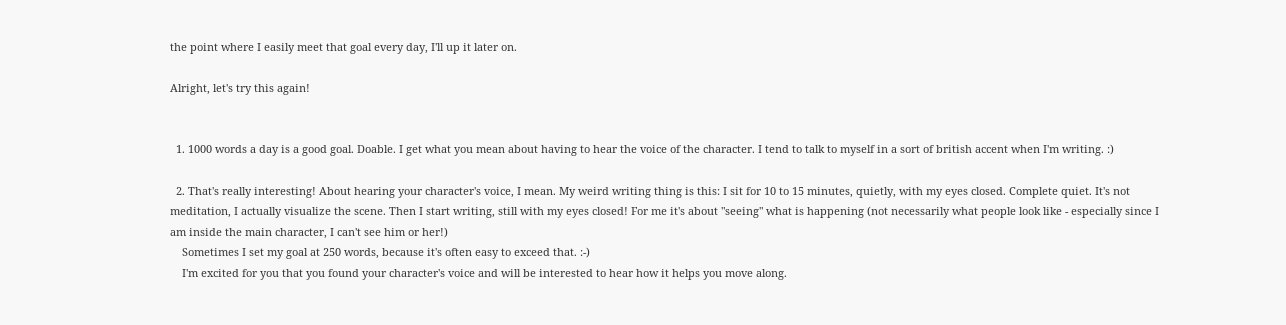the point where I easily meet that goal every day, I'll up it later on.

Alright, let's try this again!


  1. 1000 words a day is a good goal. Doable. I get what you mean about having to hear the voice of the character. I tend to talk to myself in a sort of british accent when I'm writing. :)

  2. That's really interesting! About hearing your character's voice, I mean. My weird writing thing is this: I sit for 10 to 15 minutes, quietly, with my eyes closed. Complete quiet. It's not meditation, I actually visualize the scene. Then I start writing, still with my eyes closed! For me it's about "seeing" what is happening (not necessarily what people look like - especially since I am inside the main character, I can't see him or her!)
    Sometimes I set my goal at 250 words, because it's often easy to exceed that. :-)
    I'm excited for you that you found your character's voice and will be interested to hear how it helps you move along.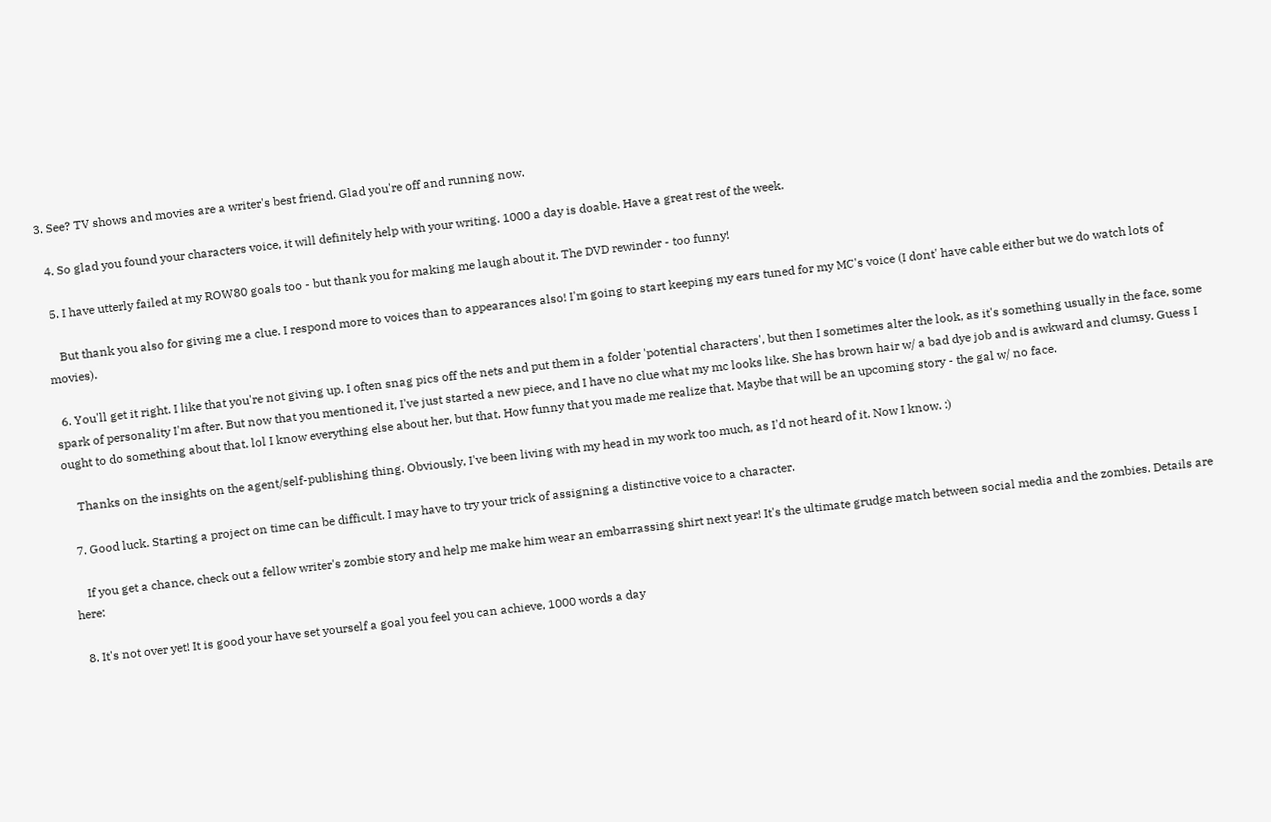3. See? TV shows and movies are a writer's best friend. Glad you're off and running now.

  4. So glad you found your characters voice, it will definitely help with your writing. 1000 a day is doable. Have a great rest of the week.

  5. I have utterly failed at my ROW80 goals too - but thank you for making me laugh about it. The DVD rewinder - too funny!

    But thank you also for giving me a clue. I respond more to voices than to appearances also! I'm going to start keeping my ears tuned for my MC's voice (I dont' have cable either but we do watch lots of movies).

  6. You'll get it right. I like that you're not giving up. I often snag pics off the nets and put them in a folder 'potential characters', but then I sometimes alter the look, as it's something usually in the face, some spark of personality I'm after. But now that you mentioned it, I've just started a new piece, and I have no clue what my mc looks like. She has brown hair w/ a bad dye job and is awkward and clumsy. Guess I ought to do something about that. lol I know everything else about her, but that. How funny that you made me realize that. Maybe that will be an upcoming story - the gal w/ no face.

    Thanks on the insights on the agent/self-publishing thing. Obviously, I've been living with my head in my work too much, as I'd not heard of it. Now I know. :)

  7. Good luck. Starting a project on time can be difficult. I may have to try your trick of assigning a distinctive voice to a character.

    If you get a chance, check out a fellow writer's zombie story and help me make him wear an embarrassing shirt next year! It's the ultimate grudge match between social media and the zombies. Details are here:

  8. It's not over yet! It is good your have set yourself a goal you feel you can achieve, 1000 words a day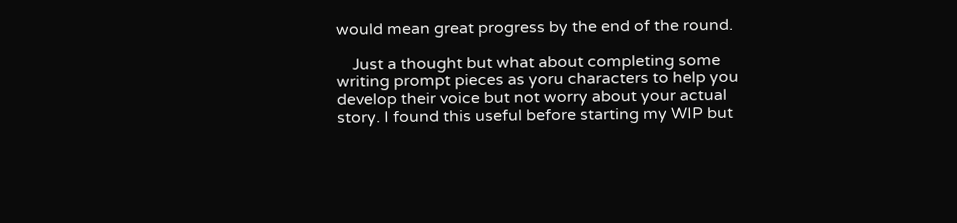would mean great progress by the end of the round.

    Just a thought but what about completing some writing prompt pieces as yoru characters to help you develop their voice but not worry about your actual story. I found this useful before starting my WIP but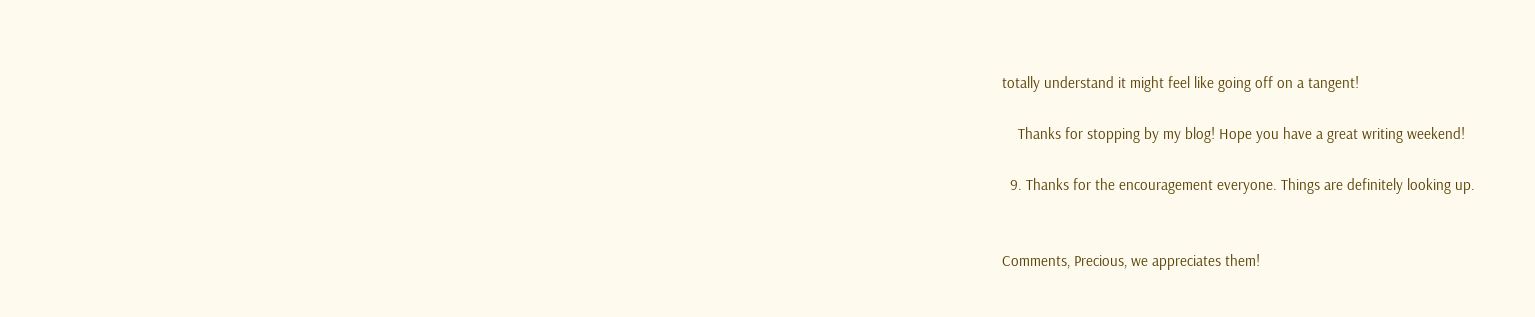totally understand it might feel like going off on a tangent!

    Thanks for stopping by my blog! Hope you have a great writing weekend!

  9. Thanks for the encouragement everyone. Things are definitely looking up.


Comments, Precious, we appreciates them!